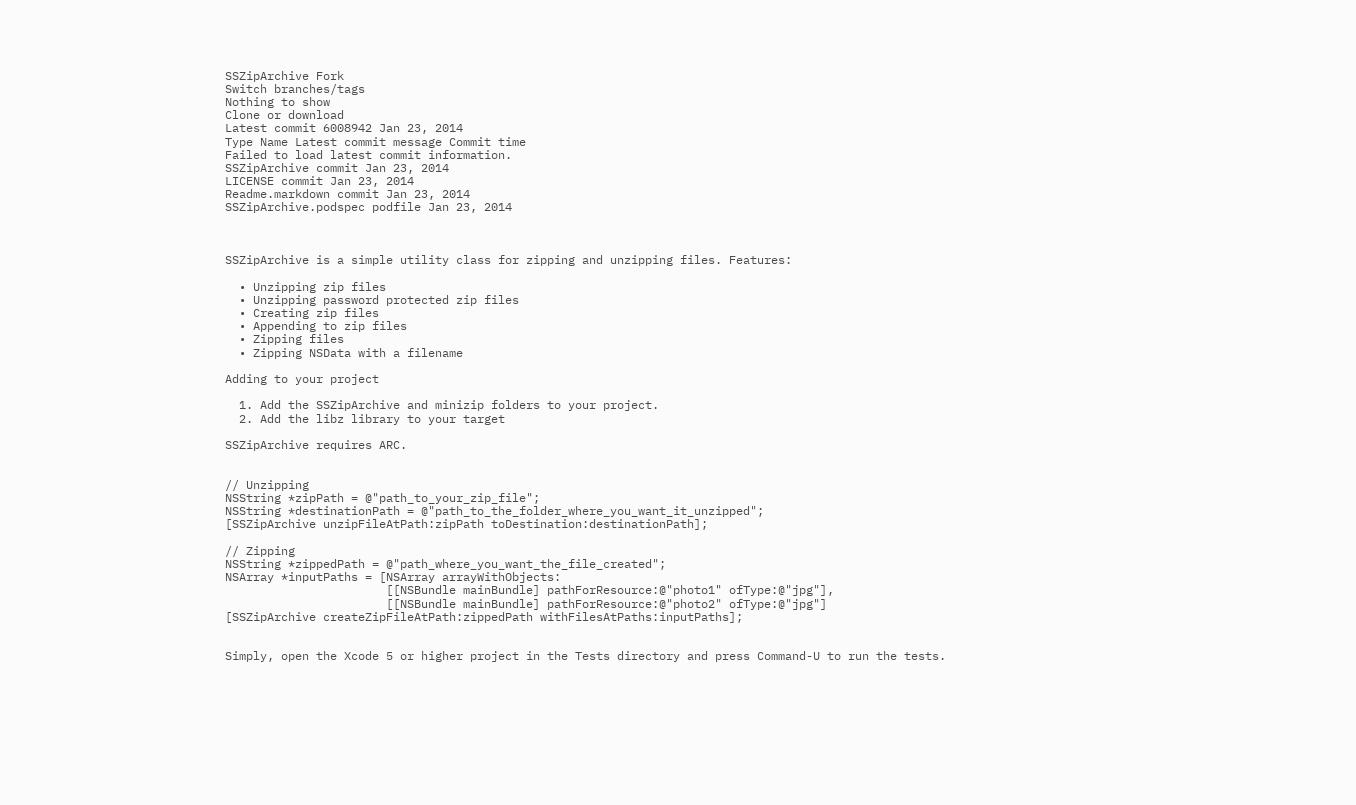SSZipArchive Fork
Switch branches/tags
Nothing to show
Clone or download
Latest commit 6008942 Jan 23, 2014
Type Name Latest commit message Commit time
Failed to load latest commit information.
SSZipArchive commit Jan 23, 2014
LICENSE commit Jan 23, 2014
Readme.markdown commit Jan 23, 2014
SSZipArchive.podspec podfile Jan 23, 2014



SSZipArchive is a simple utility class for zipping and unzipping files. Features:

  • Unzipping zip files
  • Unzipping password protected zip files
  • Creating zip files
  • Appending to zip files
  • Zipping files
  • Zipping NSData with a filename

Adding to your project

  1. Add the SSZipArchive and minizip folders to your project.
  2. Add the libz library to your target

SSZipArchive requires ARC.


// Unzipping
NSString *zipPath = @"path_to_your_zip_file";
NSString *destinationPath = @"path_to_the_folder_where_you_want_it_unzipped";
[SSZipArchive unzipFileAtPath:zipPath toDestination:destinationPath];

// Zipping
NSString *zippedPath = @"path_where_you_want_the_file_created";
NSArray *inputPaths = [NSArray arrayWithObjects:
                       [[NSBundle mainBundle] pathForResource:@"photo1" ofType:@"jpg"],
                       [[NSBundle mainBundle] pathForResource:@"photo2" ofType:@"jpg"]
[SSZipArchive createZipFileAtPath:zippedPath withFilesAtPaths:inputPaths];


Simply, open the Xcode 5 or higher project in the Tests directory and press Command-U to run the tests.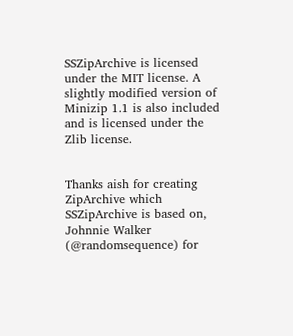SSZipArchive is licensed under the MIT license. A slightly modified version of Minizip 1.1 is also included and is licensed under the Zlib license.


Thanks aish for creating ZipArchive which SSZipArchive is based on, Johnnie Walker (@randomsequence) for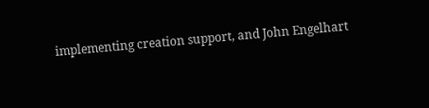implementing creation support, and John Engelhart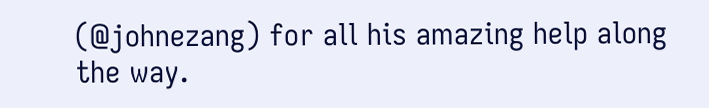(@johnezang) for all his amazing help along the way.